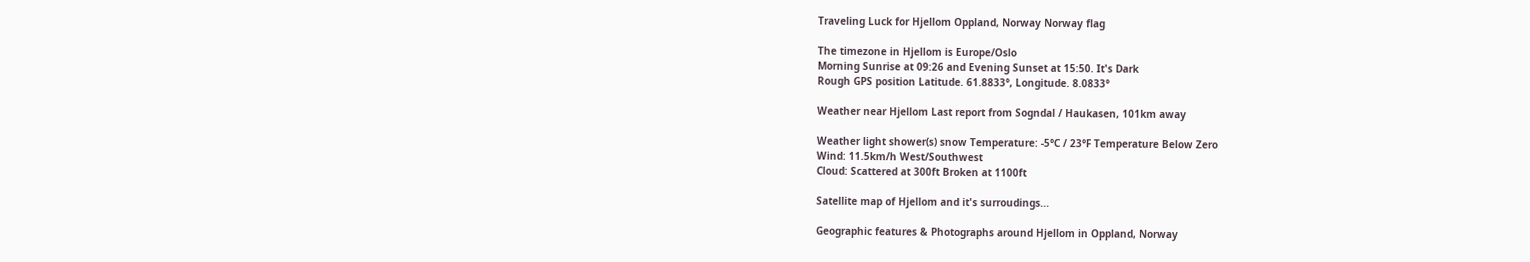Traveling Luck for Hjellom Oppland, Norway Norway flag

The timezone in Hjellom is Europe/Oslo
Morning Sunrise at 09:26 and Evening Sunset at 15:50. It's Dark
Rough GPS position Latitude. 61.8833°, Longitude. 8.0833°

Weather near Hjellom Last report from Sogndal / Haukasen, 101km away

Weather light shower(s) snow Temperature: -5°C / 23°F Temperature Below Zero
Wind: 11.5km/h West/Southwest
Cloud: Scattered at 300ft Broken at 1100ft

Satellite map of Hjellom and it's surroudings...

Geographic features & Photographs around Hjellom in Oppland, Norway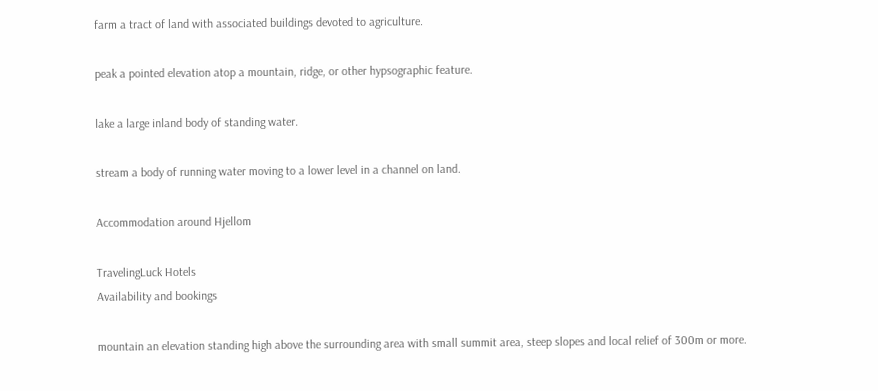farm a tract of land with associated buildings devoted to agriculture.

peak a pointed elevation atop a mountain, ridge, or other hypsographic feature.

lake a large inland body of standing water.

stream a body of running water moving to a lower level in a channel on land.

Accommodation around Hjellom

TravelingLuck Hotels
Availability and bookings

mountain an elevation standing high above the surrounding area with small summit area, steep slopes and local relief of 300m or more.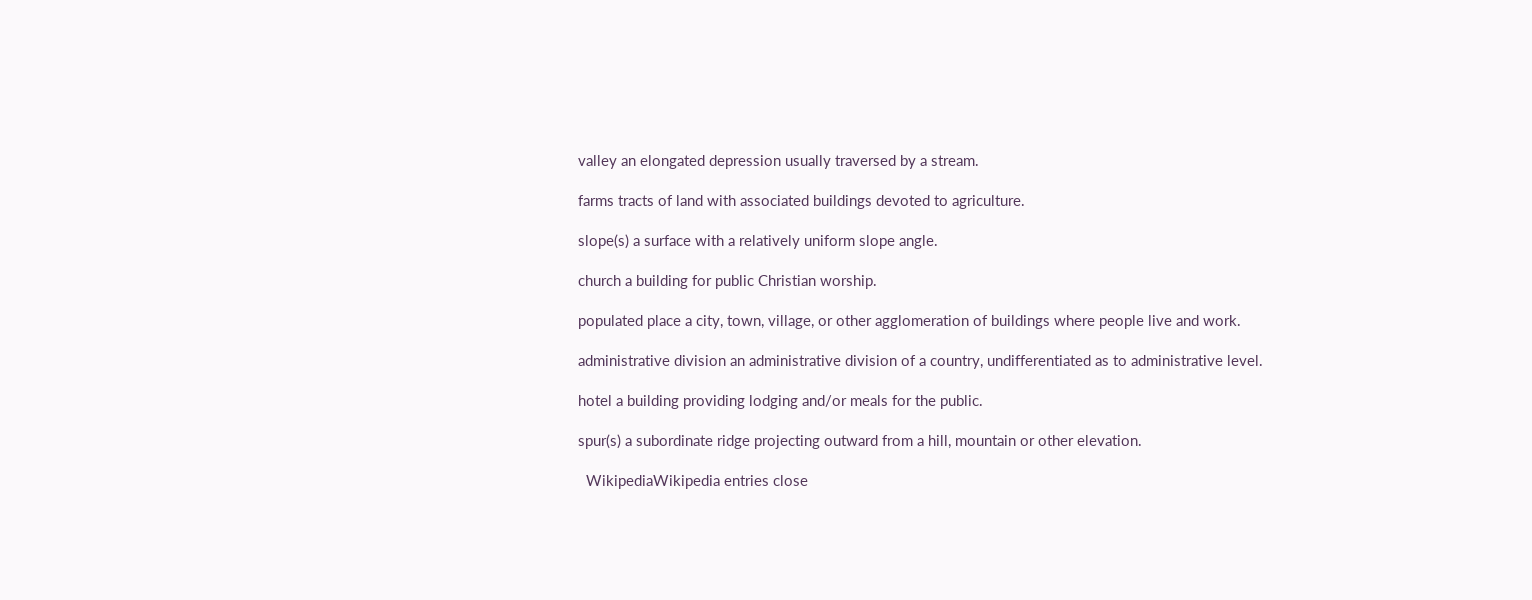valley an elongated depression usually traversed by a stream.

farms tracts of land with associated buildings devoted to agriculture.

slope(s) a surface with a relatively uniform slope angle.

church a building for public Christian worship.

populated place a city, town, village, or other agglomeration of buildings where people live and work.

administrative division an administrative division of a country, undifferentiated as to administrative level.

hotel a building providing lodging and/or meals for the public.

spur(s) a subordinate ridge projecting outward from a hill, mountain or other elevation.

  WikipediaWikipedia entries close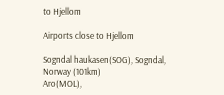to Hjellom

Airports close to Hjellom

Sogndal haukasen(SOG), Sogndal, Norway (101km)
Aro(MOL),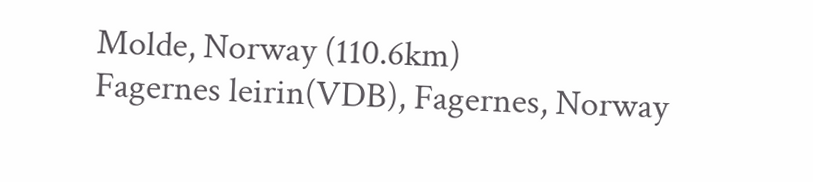Molde, Norway (110.6km)
Fagernes leirin(VDB), Fagernes, Norway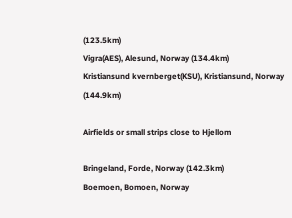(123.5km)
Vigra(AES), Alesund, Norway (134.4km)
Kristiansund kvernberget(KSU), Kristiansund, Norway (144.9km)

Airfields or small strips close to Hjellom

Bringeland, Forde, Norway (142.3km)
Boemoen, Bomoen, Norway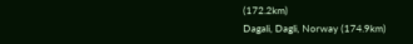(172.2km)
Dagali, Dagli, Norway (174.9km)